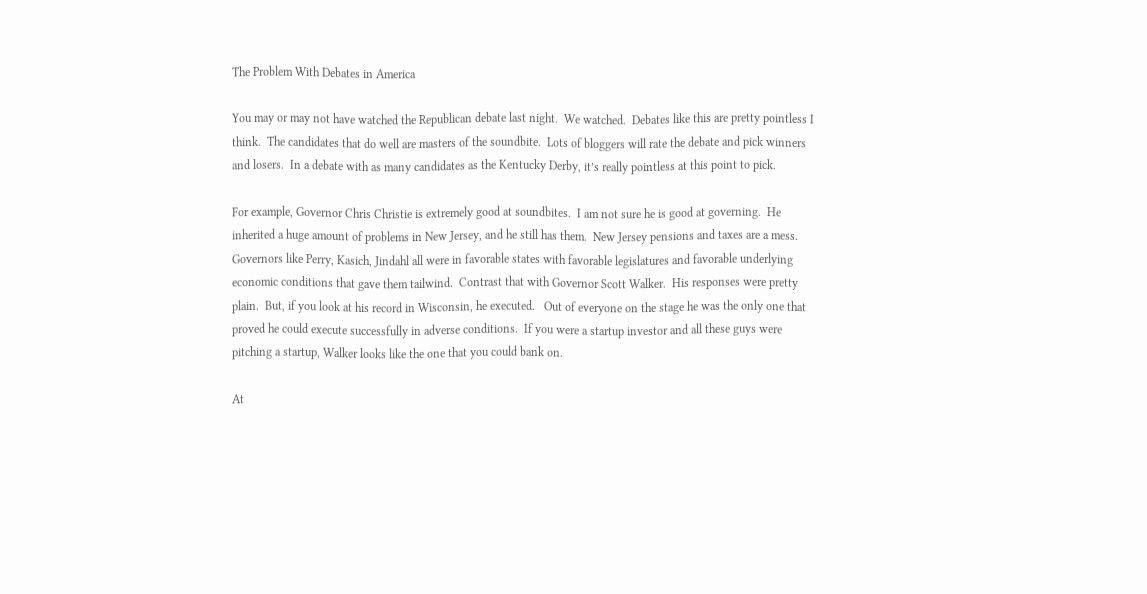The Problem With Debates in America

You may or may not have watched the Republican debate last night.  We watched.  Debates like this are pretty pointless I think.  The candidates that do well are masters of the soundbite.  Lots of bloggers will rate the debate and pick winners and losers.  In a debate with as many candidates as the Kentucky Derby, it’s really pointless at this point to pick.

For example, Governor Chris Christie is extremely good at soundbites.  I am not sure he is good at governing.  He inherited a huge amount of problems in New Jersey, and he still has them.  New Jersey pensions and taxes are a mess.  Governors like Perry, Kasich, Jindahl all were in favorable states with favorable legislatures and favorable underlying economic conditions that gave them tailwind.  Contrast that with Governor Scott Walker.  His responses were pretty plain.  But, if you look at his record in Wisconsin, he executed.   Out of everyone on the stage he was the only one that proved he could execute successfully in adverse conditions.  If you were a startup investor and all these guys were pitching a startup, Walker looks like the one that you could bank on.

At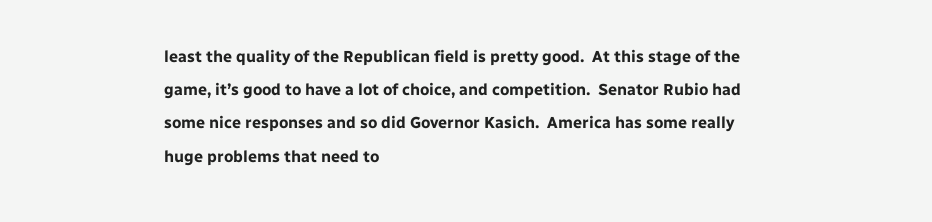least the quality of the Republican field is pretty good.  At this stage of the game, it’s good to have a lot of choice, and competition.  Senator Rubio had some nice responses and so did Governor Kasich.  America has some really huge problems that need to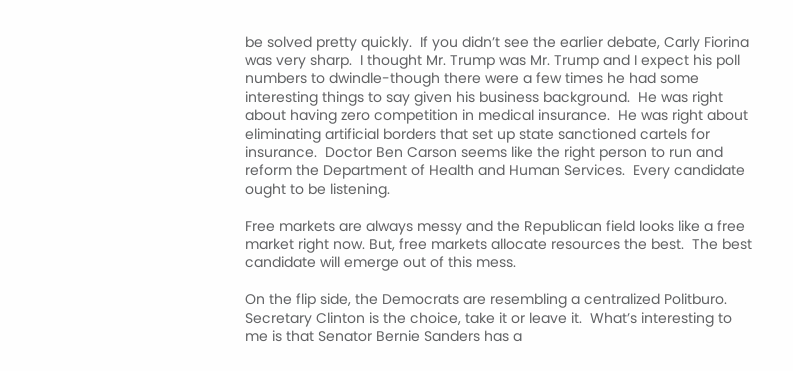be solved pretty quickly.  If you didn’t see the earlier debate, Carly Fiorina was very sharp.  I thought Mr. Trump was Mr. Trump and I expect his poll numbers to dwindle-though there were a few times he had some interesting things to say given his business background.  He was right about having zero competition in medical insurance.  He was right about eliminating artificial borders that set up state sanctioned cartels for insurance.  Doctor Ben Carson seems like the right person to run and reform the Department of Health and Human Services.  Every candidate ought to be listening.

Free markets are always messy and the Republican field looks like a free market right now. But, free markets allocate resources the best.  The best candidate will emerge out of this mess.

On the flip side, the Democrats are resembling a centralized Politburo.  Secretary Clinton is the choice, take it or leave it.  What’s interesting to me is that Senator Bernie Sanders has a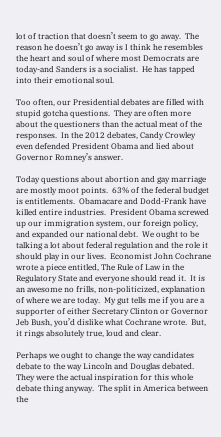lot of traction that doesn’t seem to go away.  The reason he doesn’t go away is I think he resembles the heart and soul of where most Democrats are today-and Sanders is a socialist.  He has tapped into their emotional soul.

Too often, our Presidential debates are filled with stupid gotcha questions.  They are often more about the questioners than the actual meat of the responses.  In the 2012 debates, Candy Crowley even defended President Obama and lied about Governor Romney’s answer.

Today questions about abortion and gay marriage are mostly moot points.  63% of the federal budget is entitlements.  Obamacare and Dodd-Frank have killed entire industries.  President Obama screwed up our immigration system, our foreign policy, and expanded our national debt.  We ought to be talking a lot about federal regulation and the role it should play in our lives.  Economist John Cochrane wrote a piece entitled, The Rule of Law in the Regulatory State and everyone should read it.  It is an awesome no frills, non-politicized, explanation of where we are today.  My gut tells me if you are a supporter of either Secretary Clinton or Governor Jeb Bush, you’d dislike what Cochrane wrote.  But, it rings absolutely true, loud and clear.

Perhaps we ought to change the way candidates debate to the way Lincoln and Douglas debated.  They were the actual inspiration for this whole debate thing anyway.  The split in America between the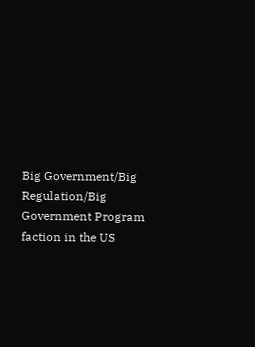Big Government/Big Regulation/Big Government Program faction in the US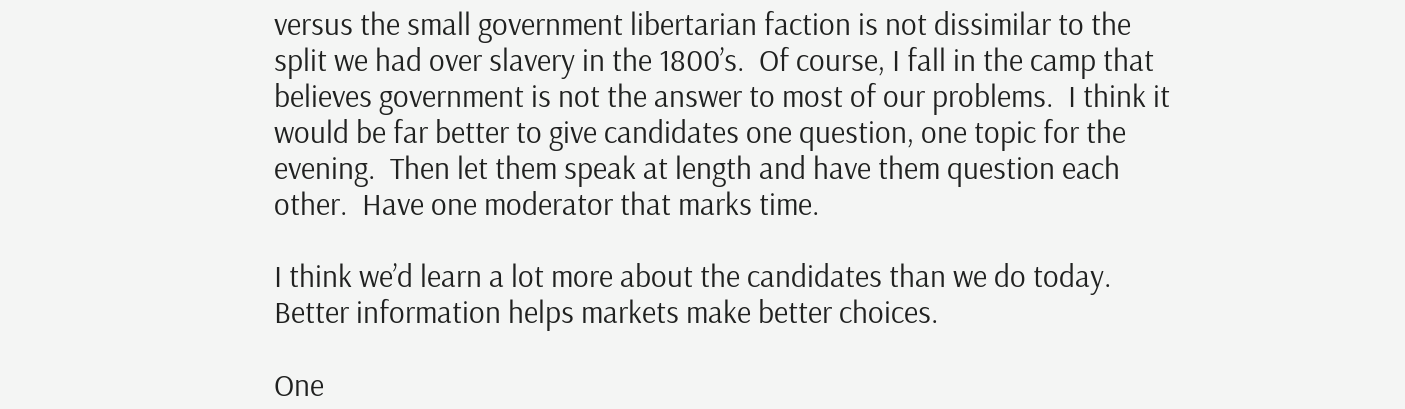versus the small government libertarian faction is not dissimilar to the split we had over slavery in the 1800’s.  Of course, I fall in the camp that believes government is not the answer to most of our problems.  I think it would be far better to give candidates one question, one topic for the evening.  Then let them speak at length and have them question each other.  Have one moderator that marks time.

I think we’d learn a lot more about the candidates than we do today.  Better information helps markets make better choices.

One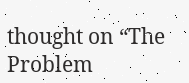thought on “The Problem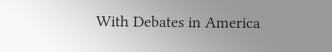With Debates in America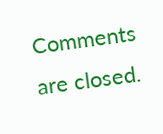Comments are closed.